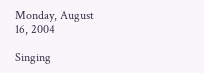Monday, August 16, 2004

Singing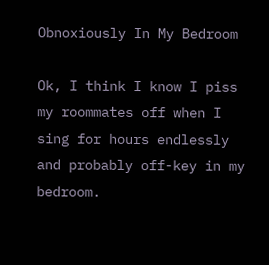Obnoxiously In My Bedroom

Ok, I think I know I piss my roommates off when I sing for hours endlessly and probably off-key in my bedroom.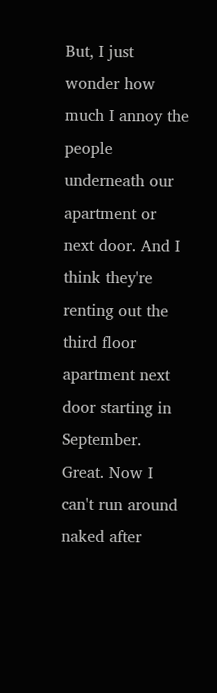But, I just wonder how much I annoy the people underneath our apartment or next door. And I think they're renting out the third floor apartment next door starting in September. Great. Now I can't run around naked after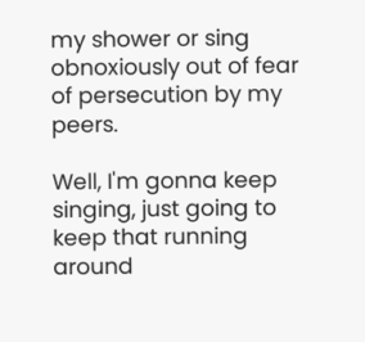my shower or sing obnoxiously out of fear of persecution by my peers.

Well, I'm gonna keep singing, just going to keep that running around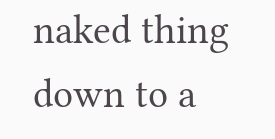naked thing down to a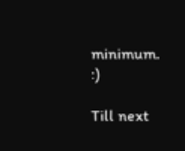minimum. :)

Till next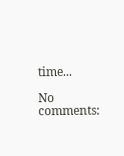time...

No comments: